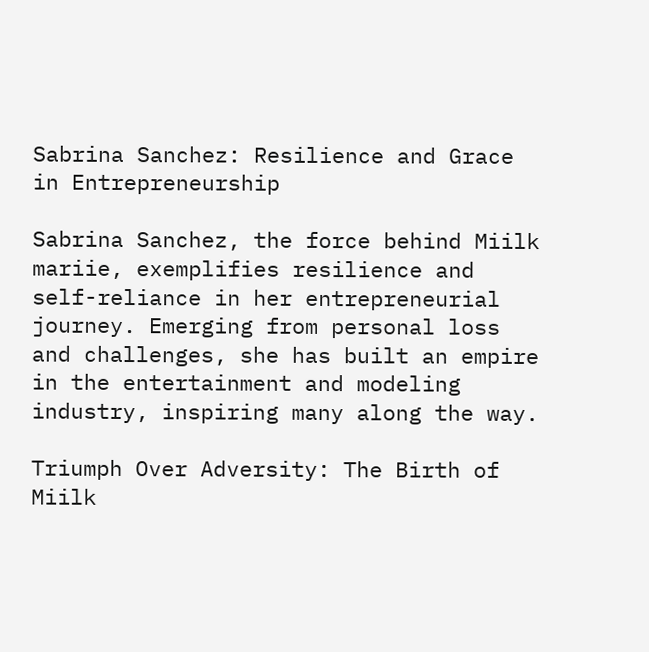Sabrina Sanchez: Resilience and Grace in Entrepreneurship

Sabrina Sanchez, the force behind Miilk mariie, exemplifies resilience and self-reliance in her entrepreneurial journey. Emerging from personal loss and challenges, she has built an empire in the entertainment and modeling industry, inspiring many along the way.

Triumph Over Adversity: The Birth of Miilk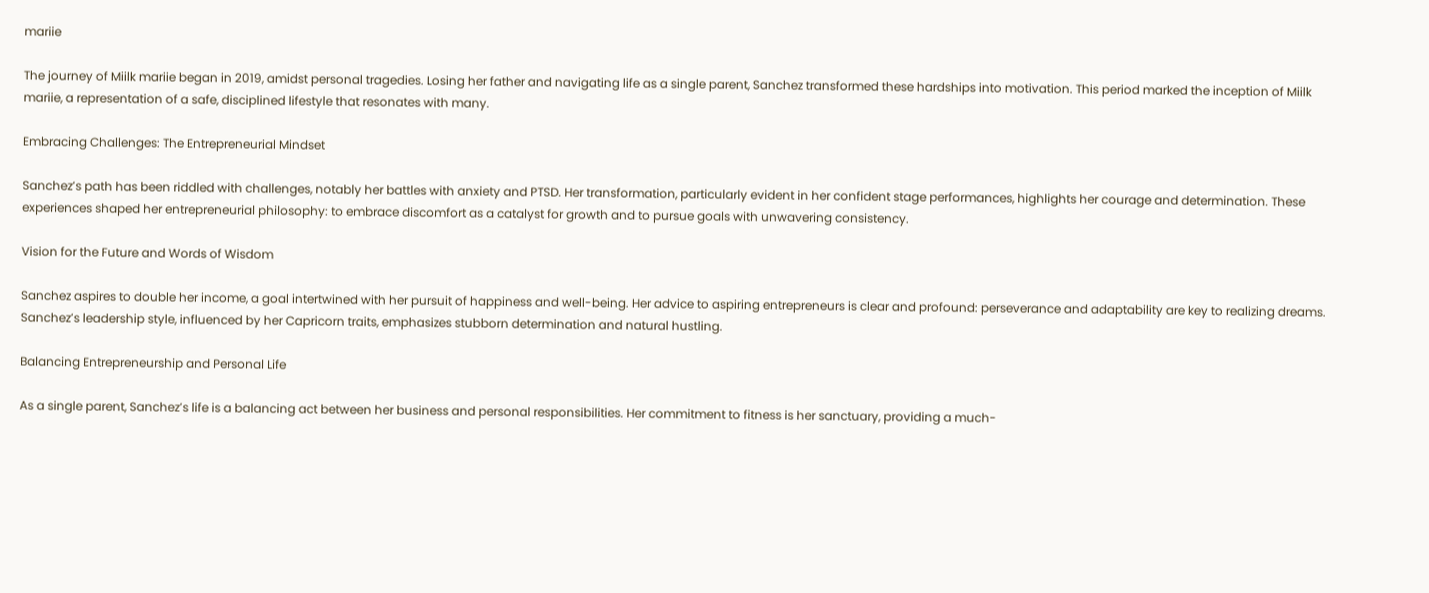mariie

The journey of Miilk mariie began in 2019, amidst personal tragedies. Losing her father and navigating life as a single parent, Sanchez transformed these hardships into motivation. This period marked the inception of Miilk mariie, a representation of a safe, disciplined lifestyle that resonates with many.

Embracing Challenges: The Entrepreneurial Mindset

Sanchez’s path has been riddled with challenges, notably her battles with anxiety and PTSD. Her transformation, particularly evident in her confident stage performances, highlights her courage and determination. These experiences shaped her entrepreneurial philosophy: to embrace discomfort as a catalyst for growth and to pursue goals with unwavering consistency.

Vision for the Future and Words of Wisdom

Sanchez aspires to double her income, a goal intertwined with her pursuit of happiness and well-being. Her advice to aspiring entrepreneurs is clear and profound: perseverance and adaptability are key to realizing dreams. Sanchez’s leadership style, influenced by her Capricorn traits, emphasizes stubborn determination and natural hustling.

Balancing Entrepreneurship and Personal Life

As a single parent, Sanchez’s life is a balancing act between her business and personal responsibilities. Her commitment to fitness is her sanctuary, providing a much-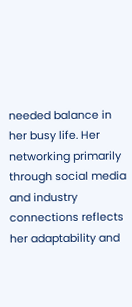needed balance in her busy life. Her networking primarily through social media and industry connections reflects her adaptability and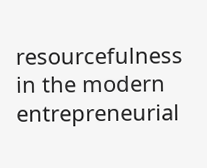resourcefulness in the modern entrepreneurial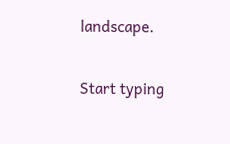landscape.

Start typing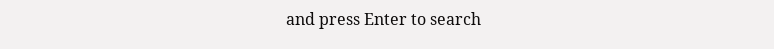and press Enter to search